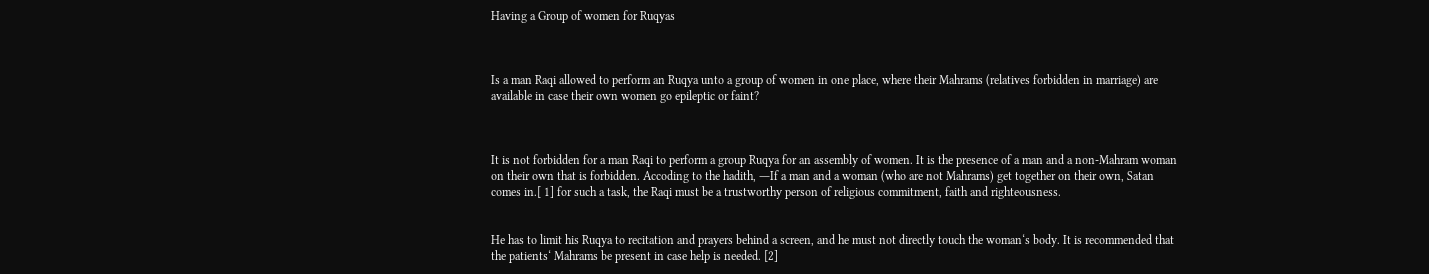Having a Group of women for Ruqyas



Is a man Raqi allowed to perform an Ruqya unto a group of women in one place, where their Mahrams (relatives forbidden in marriage) are available in case their own women go epileptic or faint?



It is not forbidden for a man Raqi to perform a group Ruqya for an assembly of women. It is the presence of a man and a non-Mahram woman on their own that is forbidden. Accoding to the hadith, ―If a man and a woman (who are not Mahrams) get together on their own, Satan comes in.[ 1] for such a task, the Raqi must be a trustworthy person of religious commitment, faith and righteousness.


He has to limit his Ruqya to recitation and prayers behind a screen, and he must not directly touch the woman‘s body. It is recommended that the patients‘ Mahrams be present in case help is needed. [2]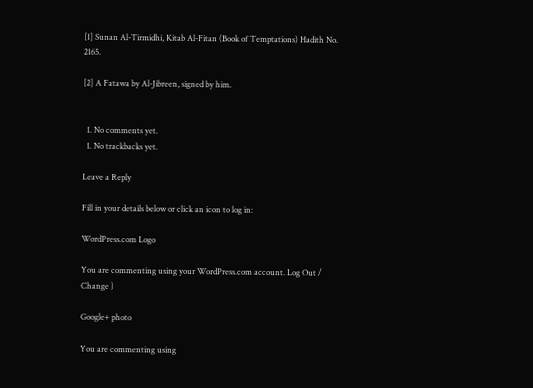[1] Sunan Al-Tirmidhi, Kitab Al-Fitan (Book of Temptations) Hadith No. 2165.

[2] A Fatawa by Al-Jibreen, signed by him.


  1. No comments yet.
  1. No trackbacks yet.

Leave a Reply

Fill in your details below or click an icon to log in:

WordPress.com Logo

You are commenting using your WordPress.com account. Log Out /  Change )

Google+ photo

You are commenting using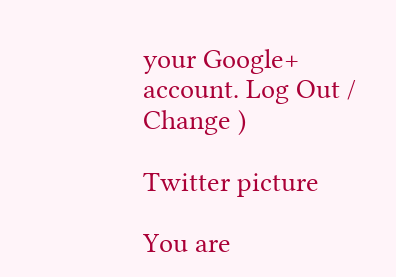your Google+ account. Log Out /  Change )

Twitter picture

You are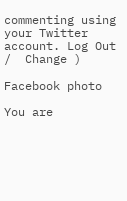commenting using your Twitter account. Log Out /  Change )

Facebook photo

You are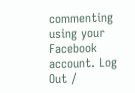commenting using your Facebook account. Log Out /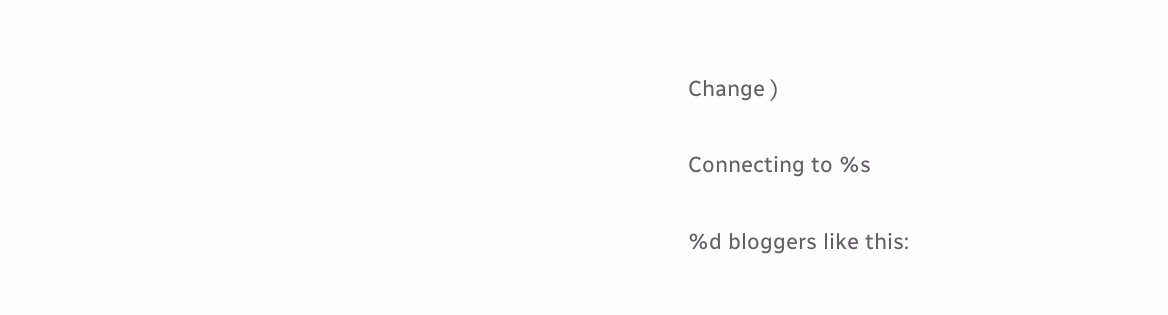Change )

Connecting to %s

%d bloggers like this: